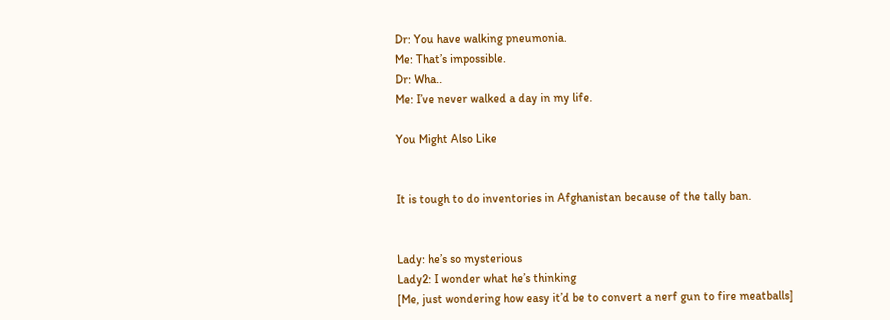Dr: You have walking pneumonia.
Me: That’s impossible.
Dr: Wha..
Me: I’ve never walked a day in my life.

You Might Also Like


It is tough to do inventories in Afghanistan because of the tally ban.


Lady: he’s so mysterious
Lady2: I wonder what he’s thinking
[Me, just wondering how easy it’d be to convert a nerf gun to fire meatballs]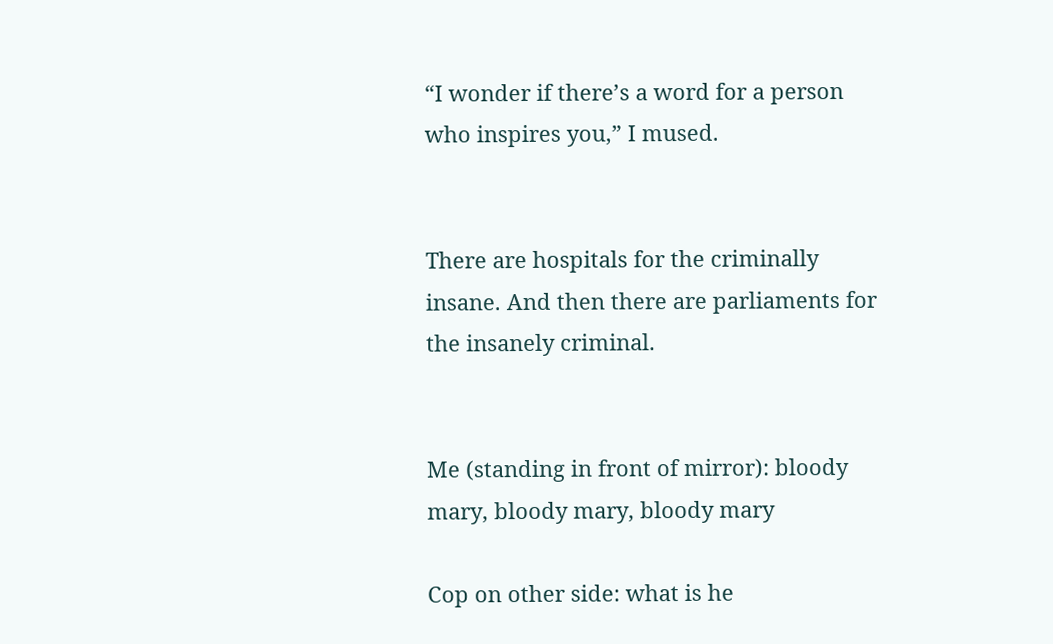“I wonder if there’s a word for a person who inspires you,” I mused.


There are hospitals for the criminally insane. And then there are parliaments for the insanely criminal.


Me (standing in front of mirror): bloody mary, bloody mary, bloody mary

Cop on other side: what is he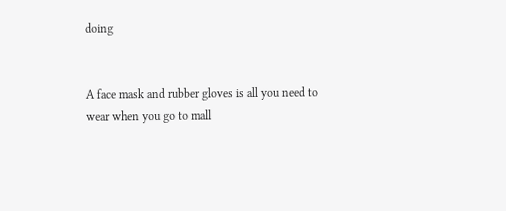doing


A face mask and rubber gloves is all you need to wear when you go to mall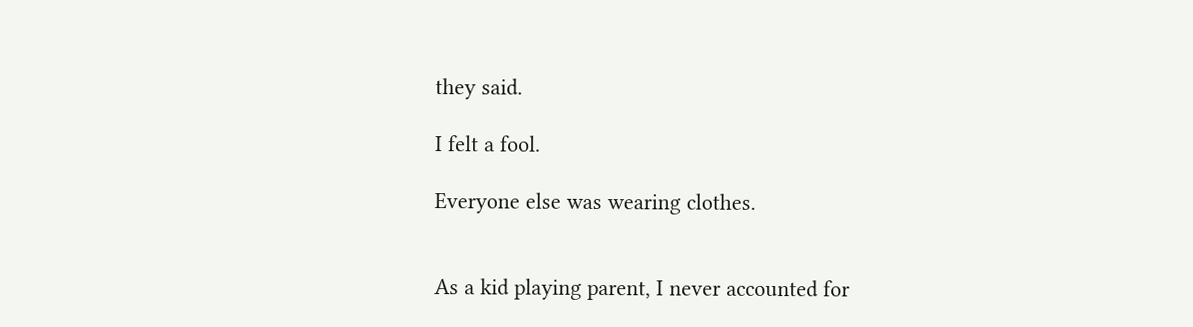they said.

I felt a fool.

Everyone else was wearing clothes.


As a kid playing parent, I never accounted for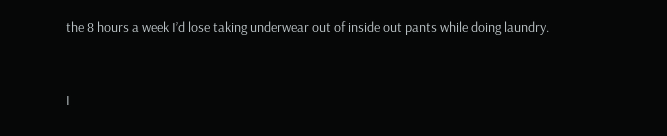the 8 hours a week I’d lose taking underwear out of inside out pants while doing laundry.


I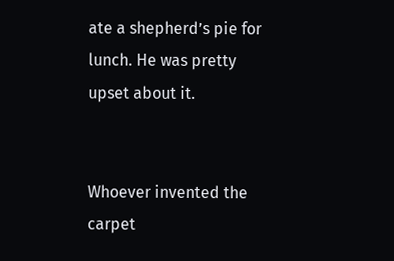ate a shepherd’s pie for lunch. He was pretty upset about it.


Whoever invented the carpet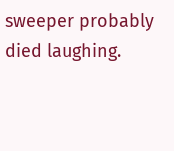sweeper probably died laughing.